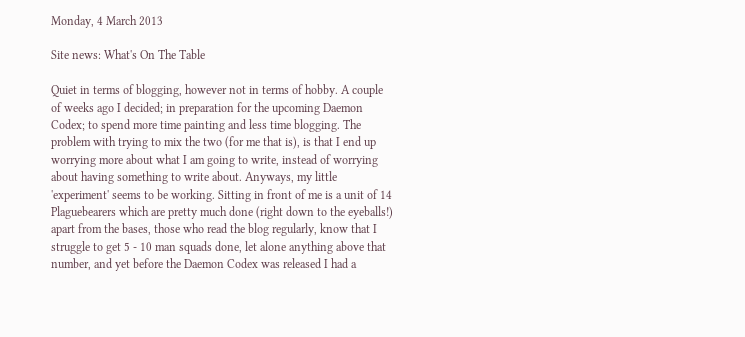Monday, 4 March 2013

Site news: What's On The Table

Quiet in terms of blogging, however not in terms of hobby. A couple of weeks ago I decided; in preparation for the upcoming Daemon Codex; to spend more time painting and less time blogging. The problem with trying to mix the two (for me that is), is that I end up worrying more about what I am going to write, instead of worrying about having something to write about. Anyways, my little 'experiment' seems to be working. Sitting in front of me is a unit of 14 Plaguebearers which are pretty much done (right down to the eyeballs!) apart from the bases, those who read the blog regularly, know that I struggle to get 5 - 10 man squads done, let alone anything above that number, and yet before the Daemon Codex was released I had a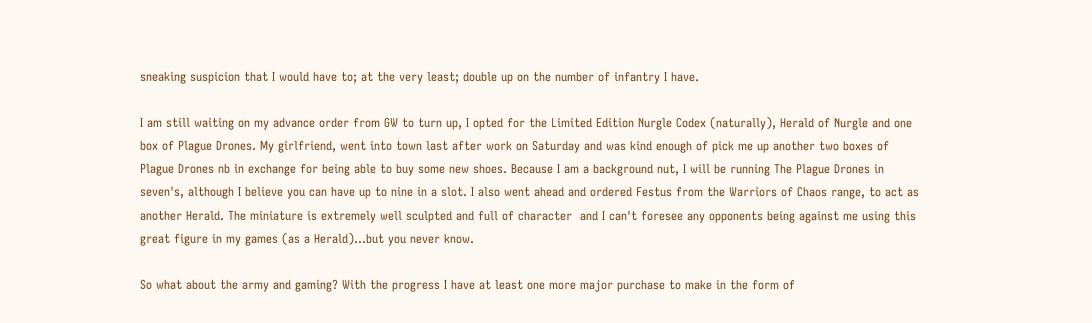sneaking suspicion that I would have to; at the very least; double up on the number of infantry I have.

I am still waiting on my advance order from GW to turn up, I opted for the Limited Edition Nurgle Codex (naturally), Herald of Nurgle and one box of Plague Drones. My girlfriend, went into town last after work on Saturday and was kind enough of pick me up another two boxes of Plague Drones nb in exchange for being able to buy some new shoes. Because I am a background nut, I will be running The Plague Drones in seven's, although I believe you can have up to nine in a slot. I also went ahead and ordered Festus from the Warriors of Chaos range, to act as another Herald. The miniature is extremely well sculpted and full of character  and I can't foresee any opponents being against me using this great figure in my games (as a Herald)...but you never know.

So what about the army and gaming? With the progress I have at least one more major purchase to make in the form of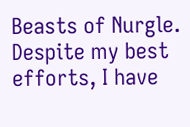Beasts of Nurgle. Despite my best efforts, I have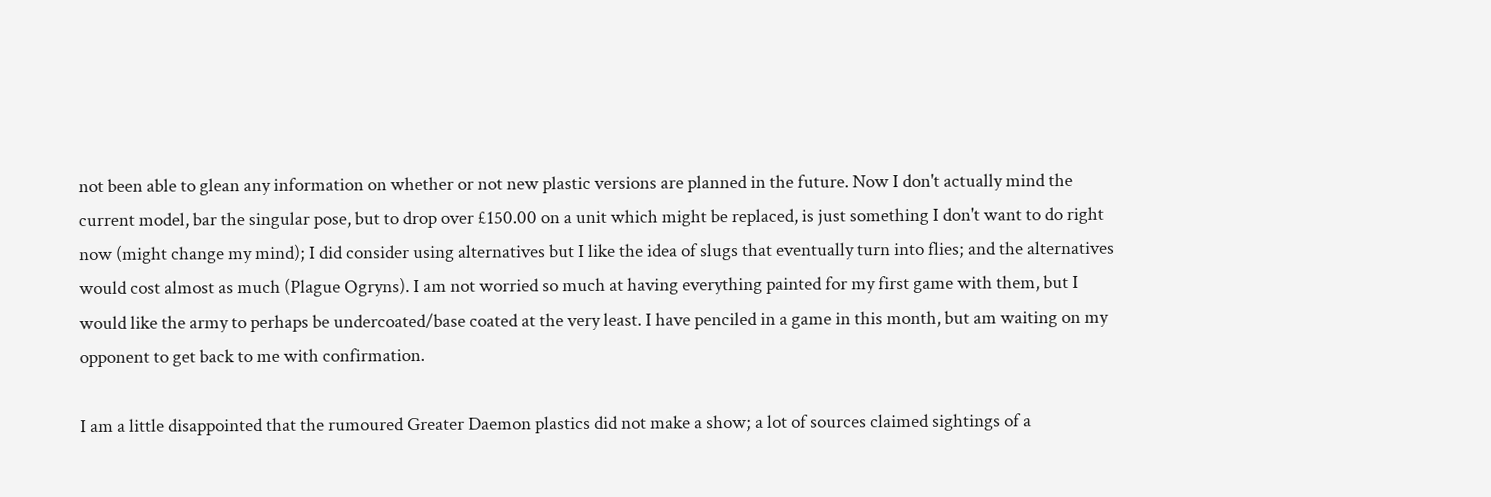not been able to glean any information on whether or not new plastic versions are planned in the future. Now I don't actually mind the current model, bar the singular pose, but to drop over £150.00 on a unit which might be replaced, is just something I don't want to do right now (might change my mind); I did consider using alternatives but I like the idea of slugs that eventually turn into flies; and the alternatives would cost almost as much (Plague Ogryns). I am not worried so much at having everything painted for my first game with them, but I would like the army to perhaps be undercoated/base coated at the very least. I have penciled in a game in this month, but am waiting on my opponent to get back to me with confirmation.

I am a little disappointed that the rumoured Greater Daemon plastics did not make a show; a lot of sources claimed sightings of a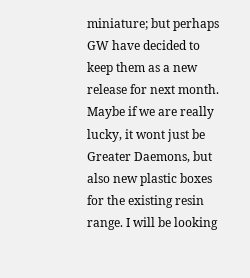miniature; but perhaps GW have decided to keep them as a new release for next month. Maybe if we are really lucky, it wont just be Greater Daemons, but also new plastic boxes for the existing resin range. I will be looking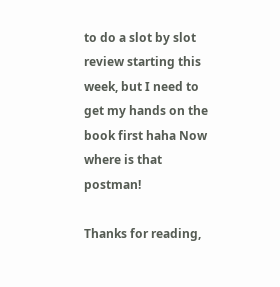to do a slot by slot review starting this week, but I need to get my hands on the book first haha Now where is that postman!

Thanks for reading,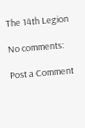The 14th Legion

No comments:

Post a Comment